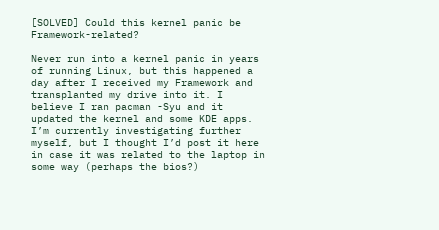[SOLVED] Could this kernel panic be Framework-related?

Never run into a kernel panic in years of running Linux, but this happened a day after I received my Framework and transplanted my drive into it. I believe I ran pacman -Syu and it updated the kernel and some KDE apps. I’m currently investigating further myself, but I thought I’d post it here in case it was related to the laptop in some way (perhaps the bios?)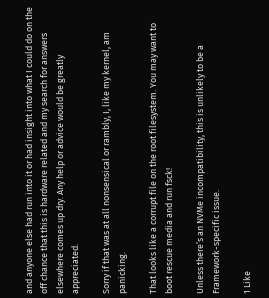and anyone else had run into it or had insight into what I could do on the off chance that this is hardware related and my search for answers elsewhere comes up dry. Any help or advice would be greatly appreciated.

Sorry if that was at all nonsensical or rambly, I, like my kernel, am panicking.

That looks like a corrupt file on the root filesystem. You may want to boot rescue media and run fsck!

Unless there’s an NVMe incompatibility, this is unlikely to be a Framework-specific issue.

1 Like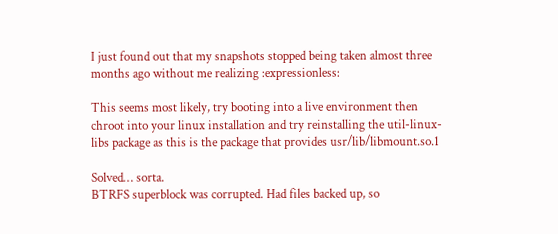I just found out that my snapshots stopped being taken almost three months ago without me realizing :expressionless:

This seems most likely, try booting into a live environment then chroot into your linux installation and try reinstalling the util-linux-libs package as this is the package that provides usr/lib/libmount.so.1

Solved… sorta.
BTRFS superblock was corrupted. Had files backed up, so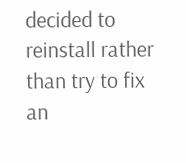decided to reinstall rather than try to fix an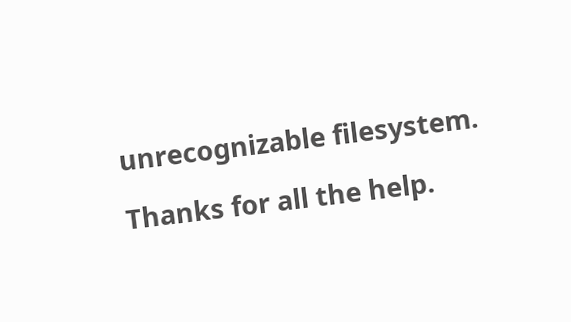unrecognizable filesystem.

Thanks for all the help.